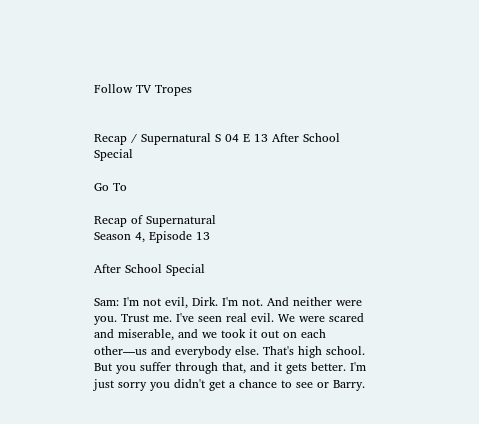Follow TV Tropes


Recap / Supernatural S 04 E 13 After School Special

Go To

Recap of Supernatural
Season 4, Episode 13

After School Special

Sam: I'm not evil, Dirk. I'm not. And neither were you. Trust me. I've seen real evil. We were scared and miserable, and we took it out on each other—us and everybody else. That's high school. But you suffer through that, and it gets better. I'm just sorry you didn't get a chance to see or Barry.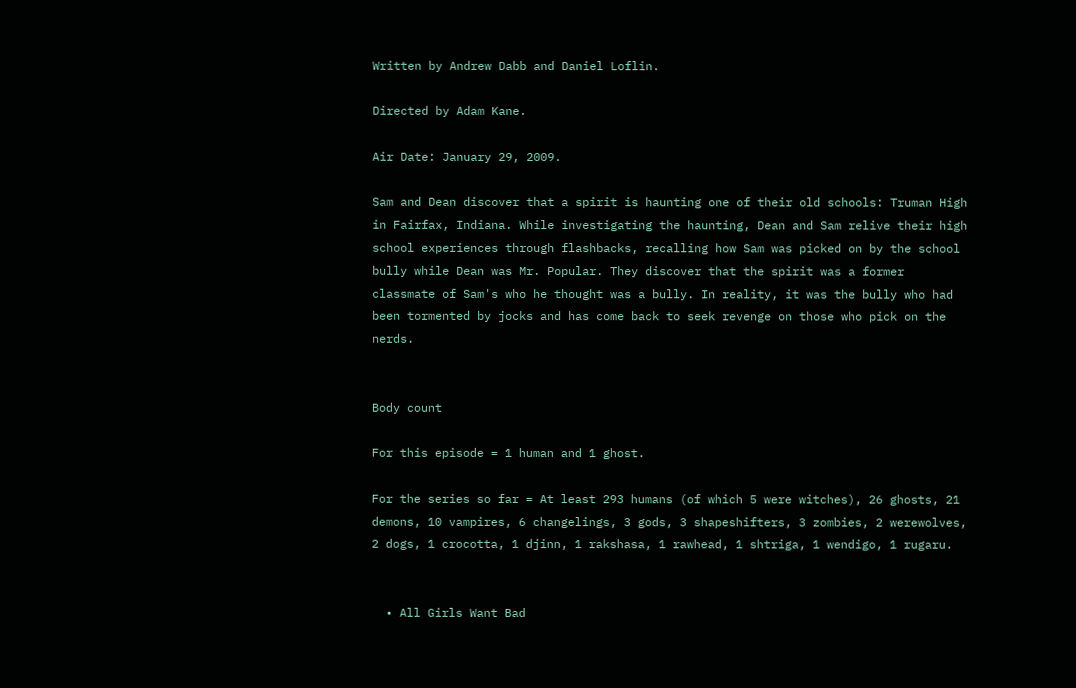Written by Andrew Dabb and Daniel Loflin.

Directed by Adam Kane.

Air Date: January 29, 2009.

Sam and Dean discover that a spirit is haunting one of their old schools: Truman High in Fairfax, Indiana. While investigating the haunting, Dean and Sam relive their high school experiences through flashbacks, recalling how Sam was picked on by the school bully while Dean was Mr. Popular. They discover that the spirit was a former classmate of Sam's who he thought was a bully. In reality, it was the bully who had been tormented by jocks and has come back to seek revenge on those who pick on the nerds.


Body count

For this episode = 1 human and 1 ghost.

For the series so far = At least 293 humans (of which 5 were witches), 26 ghosts, 21 demons, 10 vampires, 6 changelings, 3 gods, 3 shapeshifters, 3 zombies, 2 werewolves, 2 dogs, 1 crocotta, 1 djinn, 1 rakshasa, 1 rawhead, 1 shtriga, 1 wendigo, 1 rugaru.


  • All Girls Want Bad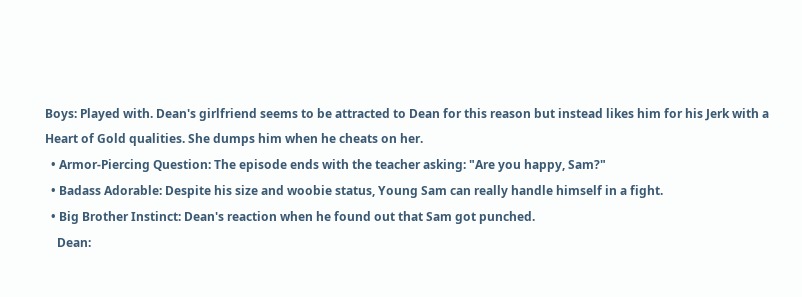Boys: Played with. Dean's girlfriend seems to be attracted to Dean for this reason but instead likes him for his Jerk with a Heart of Gold qualities. She dumps him when he cheats on her.
  • Armor-Piercing Question: The episode ends with the teacher asking: "Are you happy, Sam?"
  • Badass Adorable: Despite his size and woobie status, Young Sam can really handle himself in a fight.
  • Big Brother Instinct: Dean's reaction when he found out that Sam got punched.
    Dean: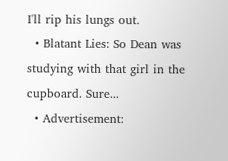I'll rip his lungs out.
  • Blatant Lies: So Dean was studying with that girl in the cupboard. Sure...
  • Advertisement: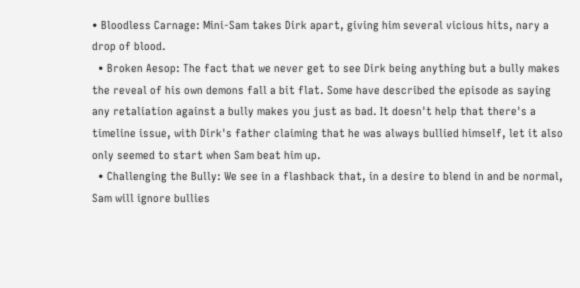• Bloodless Carnage: Mini-Sam takes Dirk apart, giving him several vicious hits, nary a drop of blood.
  • Broken Aesop: The fact that we never get to see Dirk being anything but a bully makes the reveal of his own demons fall a bit flat. Some have described the episode as saying any retaliation against a bully makes you just as bad. It doesn't help that there's a timeline issue, with Dirk's father claiming that he was always bullied himself, let it also only seemed to start when Sam beat him up.
  • Challenging the Bully: We see in a flashback that, in a desire to blend in and be normal, Sam will ignore bullies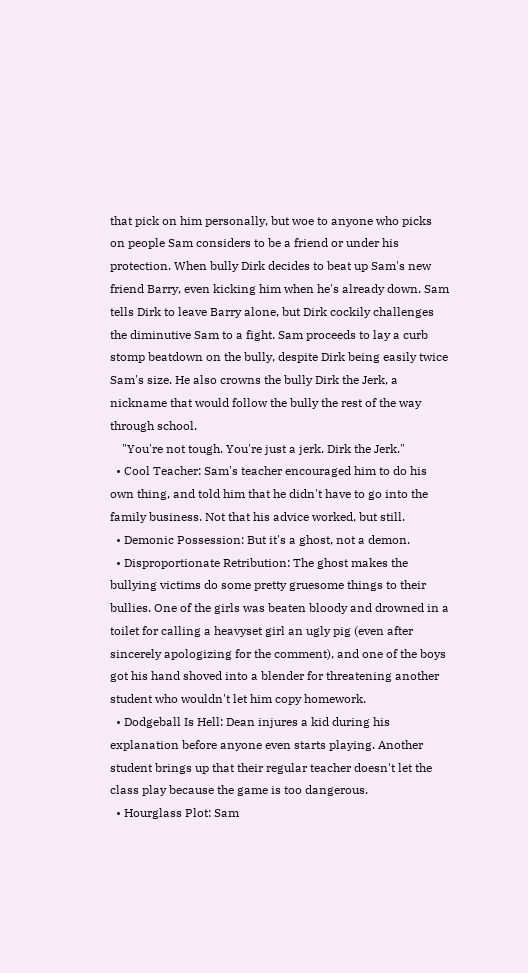that pick on him personally, but woe to anyone who picks on people Sam considers to be a friend or under his protection. When bully Dirk decides to beat up Sam's new friend Barry, even kicking him when he's already down. Sam tells Dirk to leave Barry alone, but Dirk cockily challenges the diminutive Sam to a fight. Sam proceeds to lay a curb stomp beatdown on the bully, despite Dirk being easily twice Sam's size. He also crowns the bully Dirk the Jerk, a nickname that would follow the bully the rest of the way through school.
    "You're not tough. You're just a jerk. Dirk the Jerk."
  • Cool Teacher: Sam's teacher encouraged him to do his own thing, and told him that he didn't have to go into the family business. Not that his advice worked, but still.
  • Demonic Possession: But it's a ghost, not a demon.
  • Disproportionate Retribution: The ghost makes the bullying victims do some pretty gruesome things to their bullies. One of the girls was beaten bloody and drowned in a toilet for calling a heavyset girl an ugly pig (even after sincerely apologizing for the comment), and one of the boys got his hand shoved into a blender for threatening another student who wouldn't let him copy homework.
  • Dodgeball Is Hell: Dean injures a kid during his explanation before anyone even starts playing. Another student brings up that their regular teacher doesn't let the class play because the game is too dangerous.
  • Hourglass Plot: Sam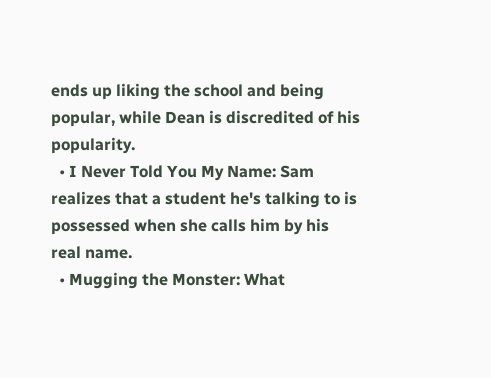ends up liking the school and being popular, while Dean is discredited of his popularity.
  • I Never Told You My Name: Sam realizes that a student he's talking to is possessed when she calls him by his real name.
  • Mugging the Monster: What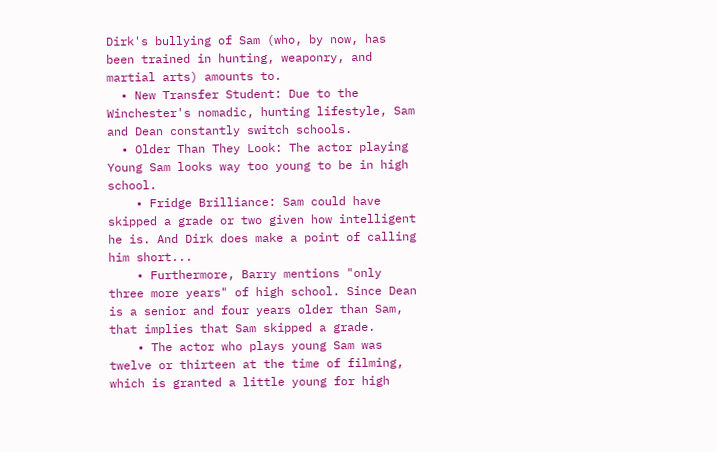Dirk's bullying of Sam (who, by now, has been trained in hunting, weaponry, and martial arts) amounts to.
  • New Transfer Student: Due to the Winchester's nomadic, hunting lifestyle, Sam and Dean constantly switch schools.
  • Older Than They Look: The actor playing Young Sam looks way too young to be in high school.
    • Fridge Brilliance: Sam could have skipped a grade or two given how intelligent he is. And Dirk does make a point of calling him short...
    • Furthermore, Barry mentions "only three more years" of high school. Since Dean is a senior and four years older than Sam, that implies that Sam skipped a grade.
    • The actor who plays young Sam was twelve or thirteen at the time of filming, which is granted a little young for high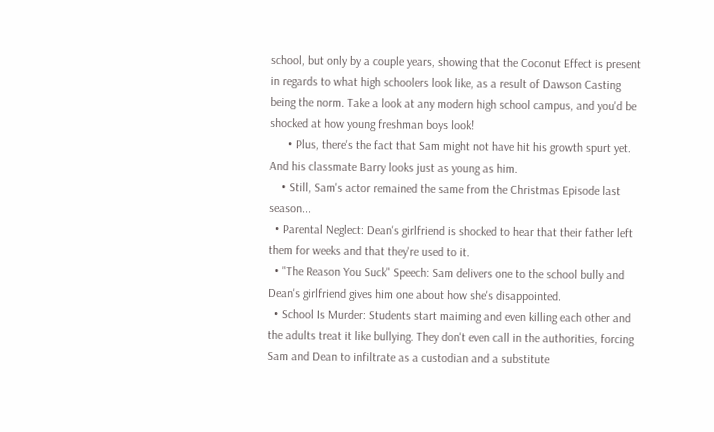school, but only by a couple years, showing that the Coconut Effect is present in regards to what high schoolers look like, as a result of Dawson Casting being the norm. Take a look at any modern high school campus, and you'd be shocked at how young freshman boys look!
      • Plus, there's the fact that Sam might not have hit his growth spurt yet. And his classmate Barry looks just as young as him.
    • Still, Sam's actor remained the same from the Christmas Episode last season...
  • Parental Neglect: Dean's girlfriend is shocked to hear that their father left them for weeks and that they're used to it.
  • "The Reason You Suck" Speech: Sam delivers one to the school bully and Dean's girlfriend gives him one about how she's disappointed.
  • School Is Murder: Students start maiming and even killing each other and the adults treat it like bullying. They don't even call in the authorities, forcing Sam and Dean to infiltrate as a custodian and a substitute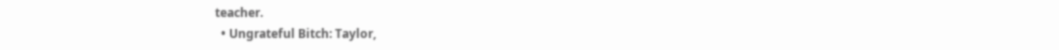teacher.
  • Ungrateful Bitch: Taylor,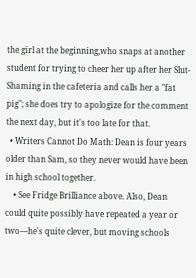the girl at the beginning,who snaps at another student for trying to cheer her up after her Slut-Shaming in the cafeteria and calls her a "fat pig"; she does try to apologize for the comment the next day, but it's too late for that.
  • Writers Cannot Do Math: Dean is four years older than Sam, so they never would have been in high school together.
    • See Fridge Brilliance above. Also, Dean could quite possibly have repeated a year or two—he's quite clever, but moving schools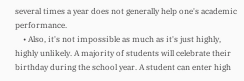several times a year does not generally help one's academic performance.
    • Also, it's not impossible as much as it's just highly, highly unlikely. A majority of students will celebrate their birthday during the school year. A student can enter high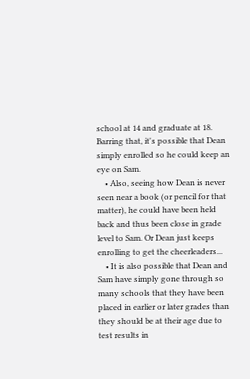school at 14 and graduate at 18. Barring that, it's possible that Dean simply enrolled so he could keep an eye on Sam.
    • Also, seeing how Dean is never seen near a book (or pencil for that matter), he could have been held back and thus been close in grade level to Sam. Or Dean just keeps enrolling to get the cheerleaders...
    • It is also possible that Dean and Sam have simply gone through so many schools that they have been placed in earlier or later grades than they should be at their age due to test results in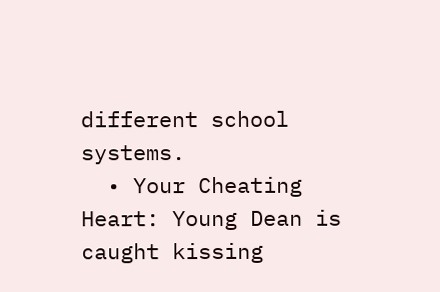different school systems.
  • Your Cheating Heart: Young Dean is caught kissing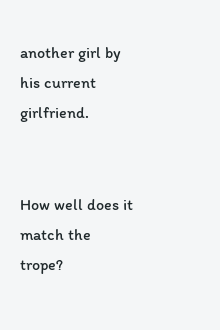another girl by his current girlfriend.


How well does it match the trope?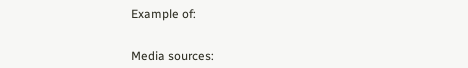Example of:


Media sources: